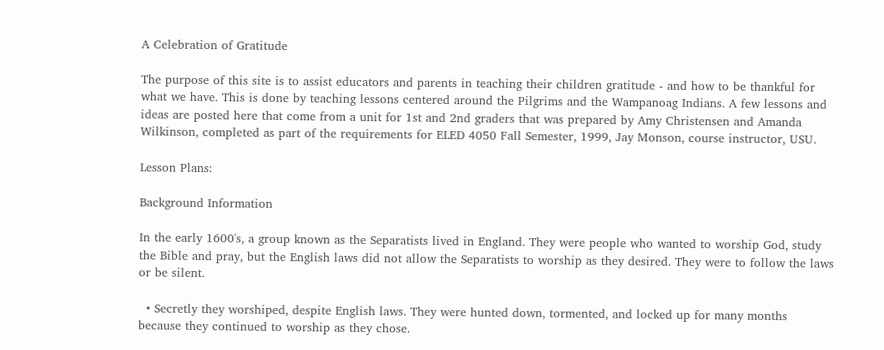A Celebration of Gratitude

The purpose of this site is to assist educators and parents in teaching their children gratitude - and how to be thankful for what we have. This is done by teaching lessons centered around the Pilgrims and the Wampanoag Indians. A few lessons and ideas are posted here that come from a unit for 1st and 2nd graders that was prepared by Amy Christensen and Amanda Wilkinson, completed as part of the requirements for ELED 4050 Fall Semester, 1999, Jay Monson, course instructor, USU.

Lesson Plans:

Background Information

In the early 1600's, a group known as the Separatists lived in England. They were people who wanted to worship God, study the Bible and pray, but the English laws did not allow the Separatists to worship as they desired. They were to follow the laws or be silent.

  • Secretly they worshiped, despite English laws. They were hunted down, tormented, and locked up for many months because they continued to worship as they chose.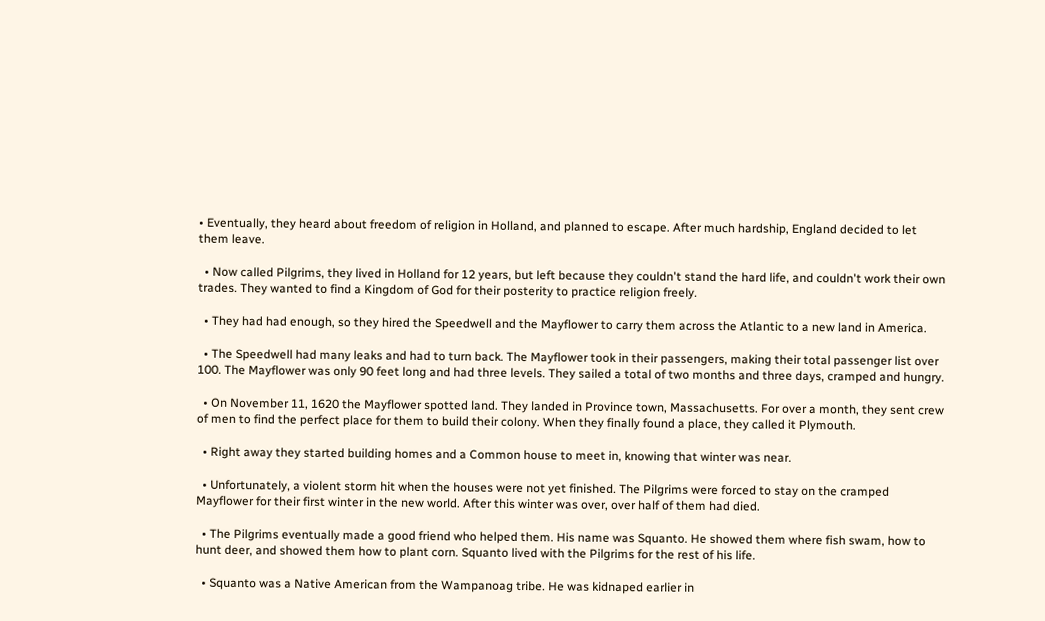• Eventually, they heard about freedom of religion in Holland, and planned to escape. After much hardship, England decided to let them leave.

  • Now called Pilgrims, they lived in Holland for 12 years, but left because they couldn't stand the hard life, and couldn't work their own trades. They wanted to find a Kingdom of God for their posterity to practice religion freely.

  • They had had enough, so they hired the Speedwell and the Mayflower to carry them across the Atlantic to a new land in America.

  • The Speedwell had many leaks and had to turn back. The Mayflower took in their passengers, making their total passenger list over 100. The Mayflower was only 90 feet long and had three levels. They sailed a total of two months and three days, cramped and hungry.

  • On November 11, 1620 the Mayflower spotted land. They landed in Province town, Massachusetts. For over a month, they sent crew of men to find the perfect place for them to build their colony. When they finally found a place, they called it Plymouth.

  • Right away they started building homes and a Common house to meet in, knowing that winter was near.

  • Unfortunately, a violent storm hit when the houses were not yet finished. The Pilgrims were forced to stay on the cramped Mayflower for their first winter in the new world. After this winter was over, over half of them had died.

  • The Pilgrims eventually made a good friend who helped them. His name was Squanto. He showed them where fish swam, how to hunt deer, and showed them how to plant corn. Squanto lived with the Pilgrims for the rest of his life.

  • Squanto was a Native American from the Wampanoag tribe. He was kidnaped earlier in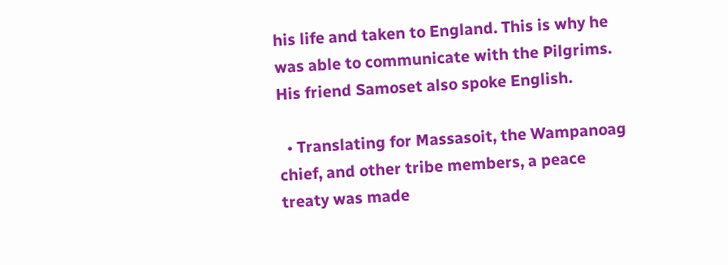his life and taken to England. This is why he was able to communicate with the Pilgrims. His friend Samoset also spoke English.

  • Translating for Massasoit, the Wampanoag chief, and other tribe members, a peace treaty was made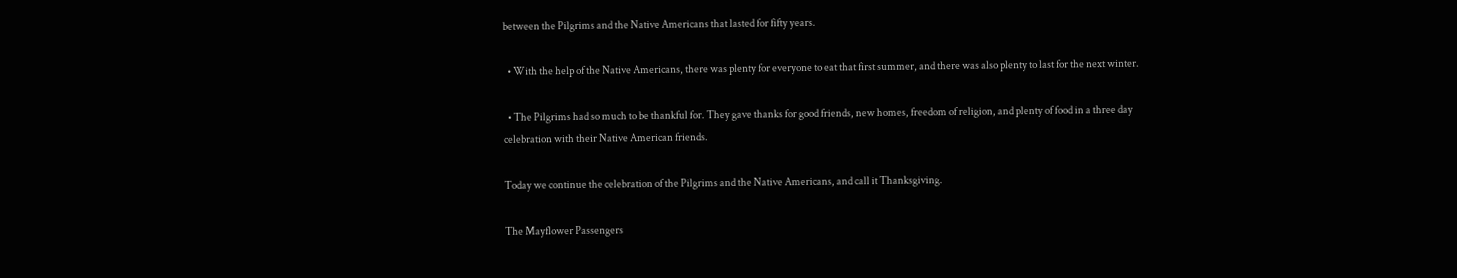between the Pilgrims and the Native Americans that lasted for fifty years.

  • With the help of the Native Americans, there was plenty for everyone to eat that first summer, and there was also plenty to last for the next winter.

  • The Pilgrims had so much to be thankful for. They gave thanks for good friends, new homes, freedom of religion, and plenty of food in a three day celebration with their Native American friends.

Today we continue the celebration of the Pilgrims and the Native Americans, and call it Thanksgiving.

The Mayflower Passengers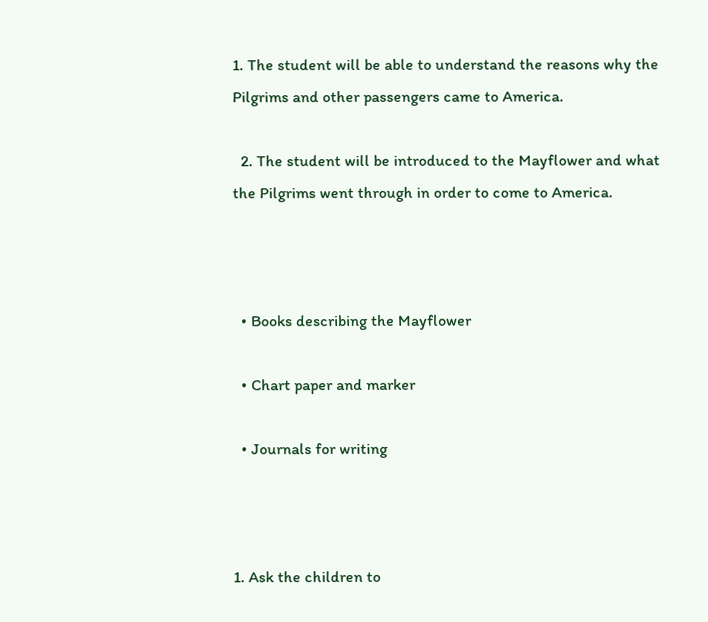1. The student will be able to understand the reasons why the Pilgrims and other passengers came to America.

  2. The student will be introduced to the Mayflower and what the Pilgrims went through in order to come to America.



  • Books describing the Mayflower

  • Chart paper and marker

  • Journals for writing



1. Ask the children to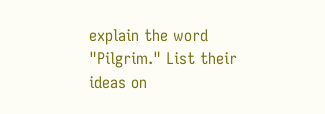explain the word "Pilgrim." List their ideas on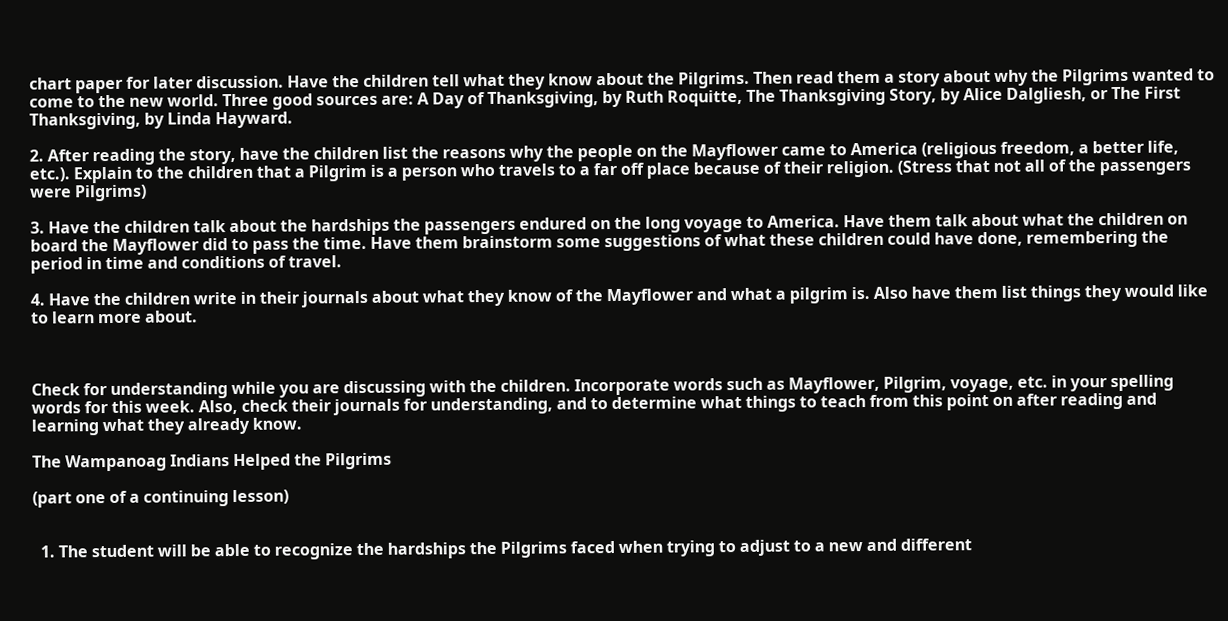chart paper for later discussion. Have the children tell what they know about the Pilgrims. Then read them a story about why the Pilgrims wanted to come to the new world. Three good sources are: A Day of Thanksgiving, by Ruth Roquitte, The Thanksgiving Story, by Alice Dalgliesh, or The First Thanksgiving, by Linda Hayward.

2. After reading the story, have the children list the reasons why the people on the Mayflower came to America (religious freedom, a better life, etc.). Explain to the children that a Pilgrim is a person who travels to a far off place because of their religion. (Stress that not all of the passengers were Pilgrims)

3. Have the children talk about the hardships the passengers endured on the long voyage to America. Have them talk about what the children on board the Mayflower did to pass the time. Have them brainstorm some suggestions of what these children could have done, remembering the period in time and conditions of travel.

4. Have the children write in their journals about what they know of the Mayflower and what a pilgrim is. Also have them list things they would like to learn more about.



Check for understanding while you are discussing with the children. Incorporate words such as Mayflower, Pilgrim, voyage, etc. in your spelling words for this week. Also, check their journals for understanding, and to determine what things to teach from this point on after reading and learning what they already know.

The Wampanoag Indians Helped the Pilgrims

(part one of a continuing lesson)


  1. The student will be able to recognize the hardships the Pilgrims faced when trying to adjust to a new and different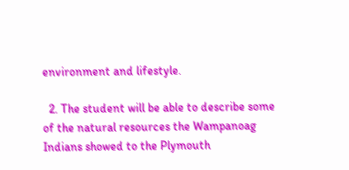environment and lifestyle.

  2. The student will be able to describe some of the natural resources the Wampanoag Indians showed to the Plymouth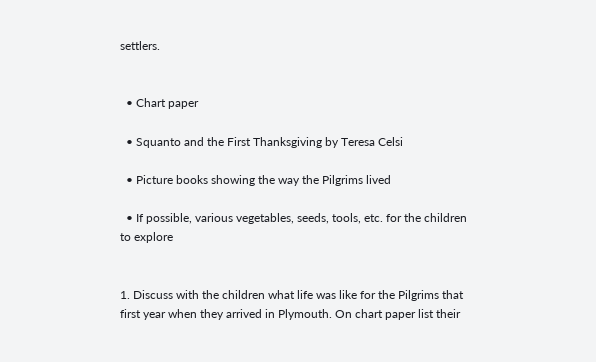settlers.


  • Chart paper

  • Squanto and the First Thanksgiving by Teresa Celsi

  • Picture books showing the way the Pilgrims lived

  • If possible, various vegetables, seeds, tools, etc. for the children to explore


1. Discuss with the children what life was like for the Pilgrims that first year when they arrived in Plymouth. On chart paper list their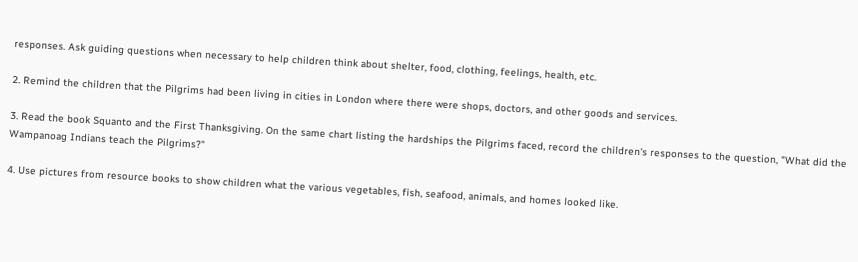responses. Ask guiding questions when necessary to help children think about shelter, food, clothing, feelings, health, etc.

2. Remind the children that the Pilgrims had been living in cities in London where there were shops, doctors, and other goods and services.

3. Read the book Squanto and the First Thanksgiving. On the same chart listing the hardships the Pilgrims faced, record the children's responses to the question, "What did the Wampanoag Indians teach the Pilgrims?"

4. Use pictures from resource books to show children what the various vegetables, fish, seafood, animals, and homes looked like.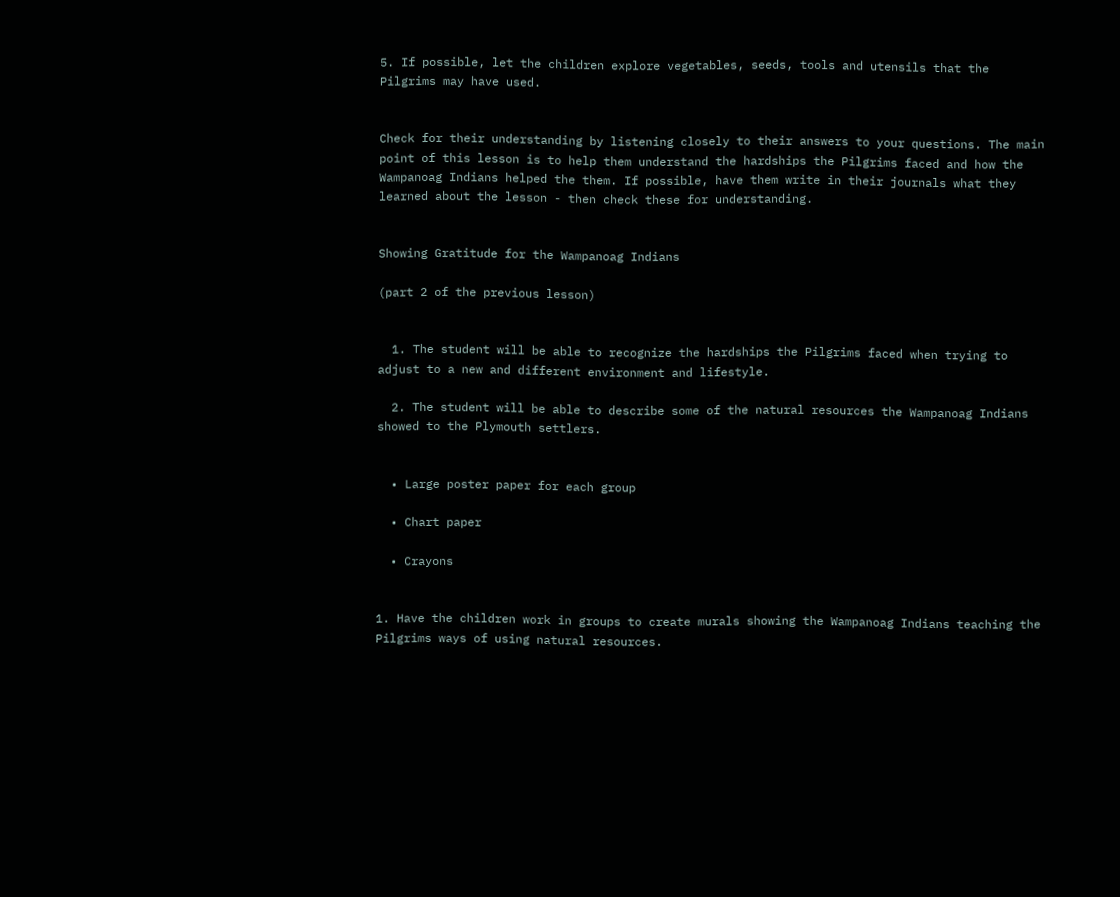5. If possible, let the children explore vegetables, seeds, tools and utensils that the Pilgrims may have used.


Check for their understanding by listening closely to their answers to your questions. The main point of this lesson is to help them understand the hardships the Pilgrims faced and how the Wampanoag Indians helped the them. If possible, have them write in their journals what they learned about the lesson - then check these for understanding.


Showing Gratitude for the Wampanoag Indians

(part 2 of the previous lesson)


  1. The student will be able to recognize the hardships the Pilgrims faced when trying to adjust to a new and different environment and lifestyle.

  2. The student will be able to describe some of the natural resources the Wampanoag Indians showed to the Plymouth settlers.


  • Large poster paper for each group

  • Chart paper

  • Crayons


1. Have the children work in groups to create murals showing the Wampanoag Indians teaching the Pilgrims ways of using natural resources.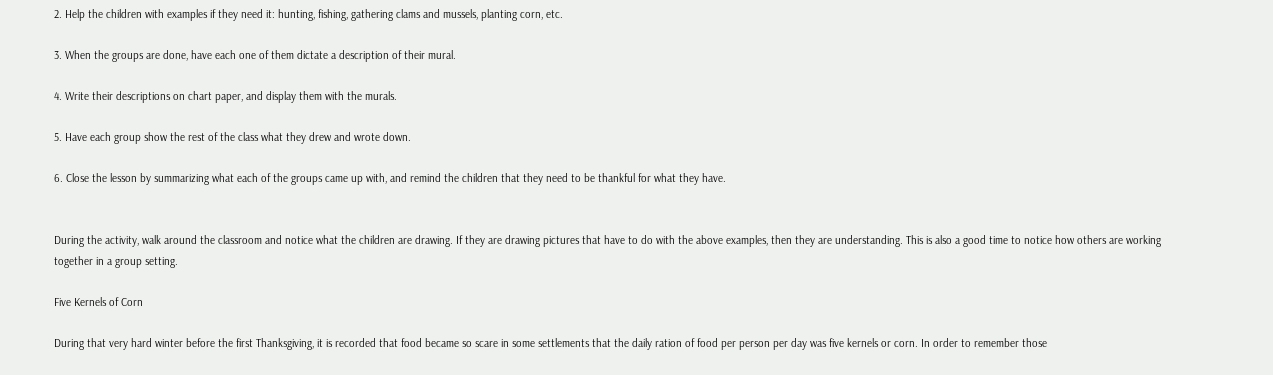2. Help the children with examples if they need it: hunting, fishing, gathering clams and mussels, planting corn, etc.

3. When the groups are done, have each one of them dictate a description of their mural.

4. Write their descriptions on chart paper, and display them with the murals.

5. Have each group show the rest of the class what they drew and wrote down.

6. Close the lesson by summarizing what each of the groups came up with, and remind the children that they need to be thankful for what they have.


During the activity, walk around the classroom and notice what the children are drawing. If they are drawing pictures that have to do with the above examples, then they are understanding. This is also a good time to notice how others are working together in a group setting.

Five Kernels of Corn

During that very hard winter before the first Thanksgiving, it is recorded that food became so scare in some settlements that the daily ration of food per person per day was five kernels or corn. In order to remember those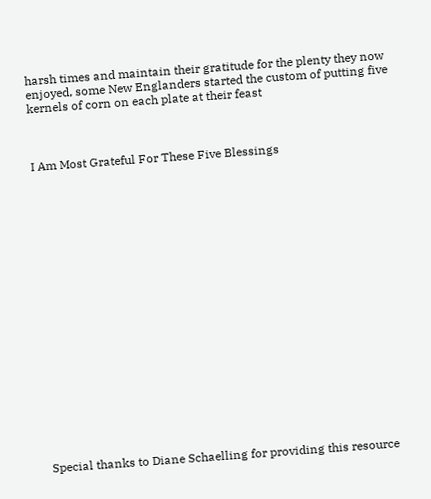harsh times and maintain their gratitude for the plenty they now enjoyed, some New Englanders started the custom of putting five kernels of corn on each plate at their feast



I Am Most Grateful For These Five Blessings




















Special thanks to Diane Schaelling for providing this resource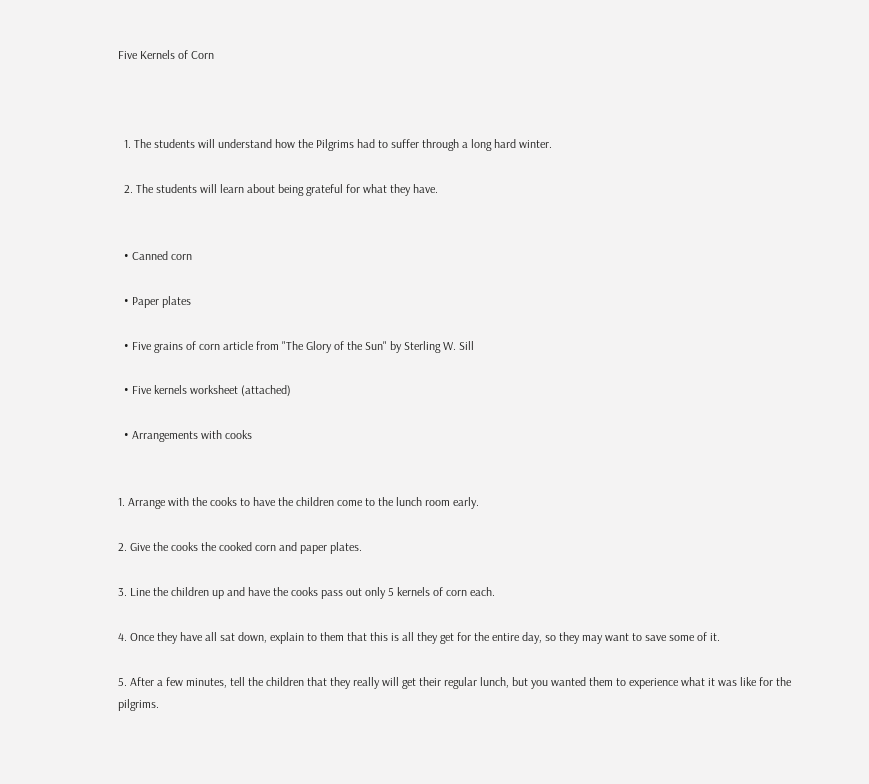Five Kernels of Corn



  1. The students will understand how the Pilgrims had to suffer through a long hard winter.

  2. The students will learn about being grateful for what they have.


  • Canned corn

  • Paper plates

  • Five grains of corn article from "The Glory of the Sun" by Sterling W. Sill

  • Five kernels worksheet (attached)

  • Arrangements with cooks


1. Arrange with the cooks to have the children come to the lunch room early.

2. Give the cooks the cooked corn and paper plates.

3. Line the children up and have the cooks pass out only 5 kernels of corn each.

4. Once they have all sat down, explain to them that this is all they get for the entire day, so they may want to save some of it.

5. After a few minutes, tell the children that they really will get their regular lunch, but you wanted them to experience what it was like for the pilgrims.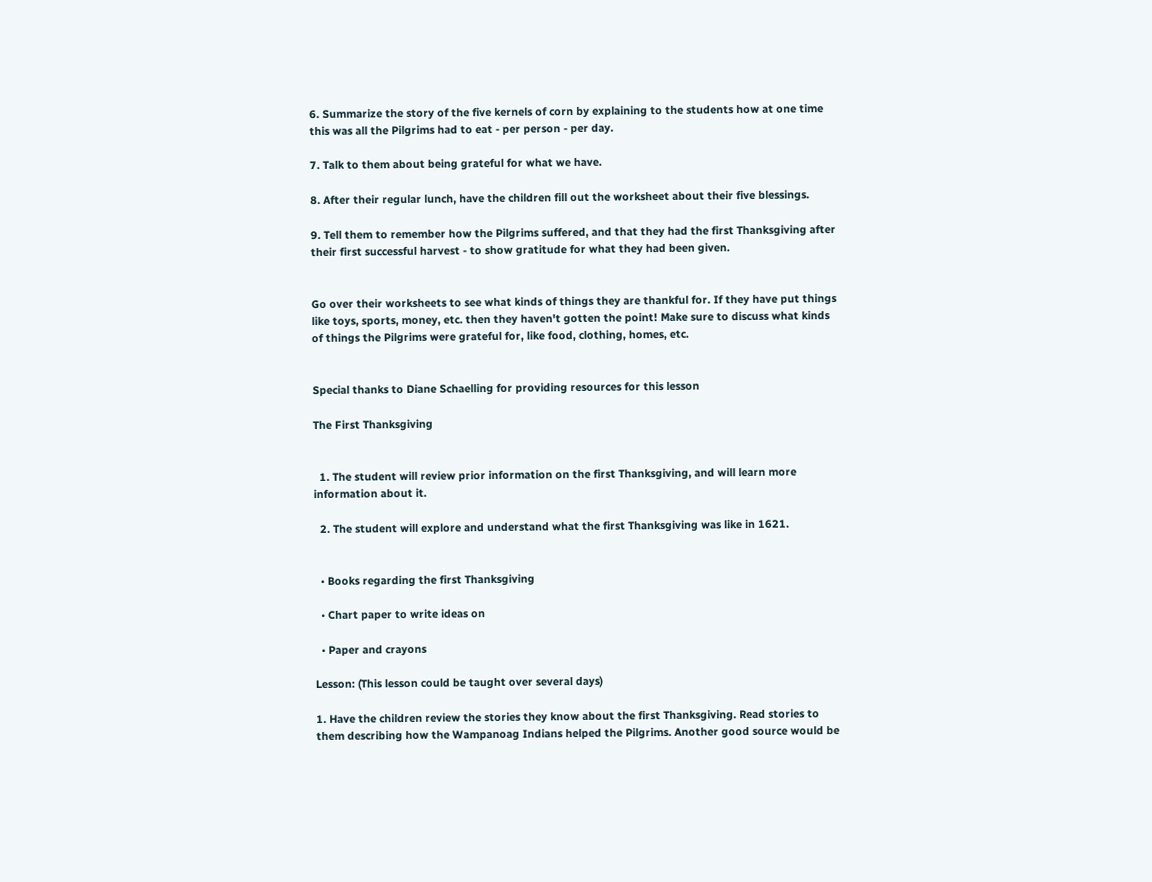6. Summarize the story of the five kernels of corn by explaining to the students how at one time this was all the Pilgrims had to eat - per person - per day.

7. Talk to them about being grateful for what we have.

8. After their regular lunch, have the children fill out the worksheet about their five blessings.

9. Tell them to remember how the Pilgrims suffered, and that they had the first Thanksgiving after their first successful harvest - to show gratitude for what they had been given.


Go over their worksheets to see what kinds of things they are thankful for. If they have put things like toys, sports, money, etc. then they haven't gotten the point! Make sure to discuss what kinds of things the Pilgrims were grateful for, like food, clothing, homes, etc.


Special thanks to Diane Schaelling for providing resources for this lesson

The First Thanksgiving


  1. The student will review prior information on the first Thanksgiving, and will learn more information about it.

  2. The student will explore and understand what the first Thanksgiving was like in 1621.


  • Books regarding the first Thanksgiving

  • Chart paper to write ideas on

  • Paper and crayons

Lesson: (This lesson could be taught over several days)

1. Have the children review the stories they know about the first Thanksgiving. Read stories to them describing how the Wampanoag Indians helped the Pilgrims. Another good source would be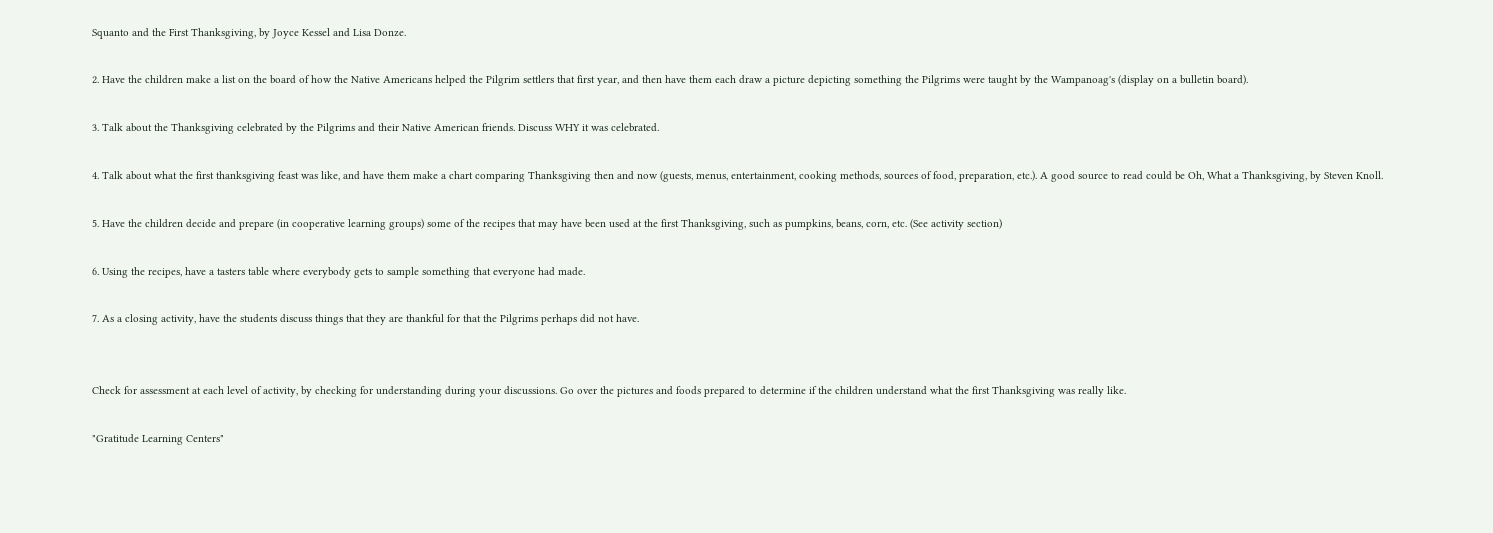Squanto and the First Thanksgiving, by Joyce Kessel and Lisa Donze.

2. Have the children make a list on the board of how the Native Americans helped the Pilgrim settlers that first year, and then have them each draw a picture depicting something the Pilgrims were taught by the Wampanoag's (display on a bulletin board).

3. Talk about the Thanksgiving celebrated by the Pilgrims and their Native American friends. Discuss WHY it was celebrated.

4. Talk about what the first thanksgiving feast was like, and have them make a chart comparing Thanksgiving then and now (guests, menus, entertainment, cooking methods, sources of food, preparation, etc.). A good source to read could be Oh, What a Thanksgiving, by Steven Knoll.

5. Have the children decide and prepare (in cooperative learning groups) some of the recipes that may have been used at the first Thanksgiving, such as pumpkins, beans, corn, etc. (See activity section)

6. Using the recipes, have a tasters table where everybody gets to sample something that everyone had made.

7. As a closing activity, have the students discuss things that they are thankful for that the Pilgrims perhaps did not have.


Check for assessment at each level of activity, by checking for understanding during your discussions. Go over the pictures and foods prepared to determine if the children understand what the first Thanksgiving was really like.

"Gratitude Learning Centers"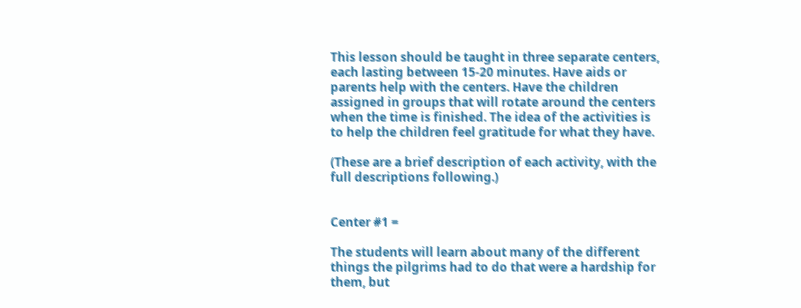This lesson should be taught in three separate centers, each lasting between 15-20 minutes. Have aids or parents help with the centers. Have the children assigned in groups that will rotate around the centers when the time is finished. The idea of the activities is to help the children feel gratitude for what they have.

(These are a brief description of each activity, with the full descriptions following.)


Center #1 =

The students will learn about many of the different things the pilgrims had to do that were a hardship for them, but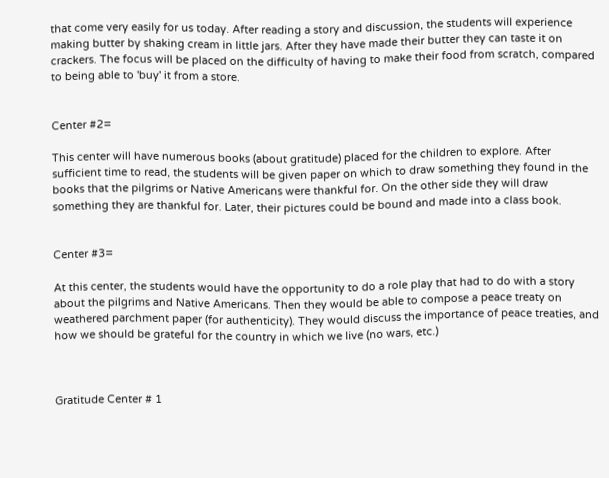that come very easily for us today. After reading a story and discussion, the students will experience making butter by shaking cream in little jars. After they have made their butter they can taste it on crackers. The focus will be placed on the difficulty of having to make their food from scratch, compared to being able to 'buy' it from a store.


Center #2=

This center will have numerous books (about gratitude) placed for the children to explore. After sufficient time to read, the students will be given paper on which to draw something they found in the books that the pilgrims or Native Americans were thankful for. On the other side they will draw something they are thankful for. Later, their pictures could be bound and made into a class book.


Center #3=

At this center, the students would have the opportunity to do a role play that had to do with a story about the pilgrims and Native Americans. Then they would be able to compose a peace treaty on weathered parchment paper (for authenticity). They would discuss the importance of peace treaties, and how we should be grateful for the country in which we live (no wars, etc.)



Gratitude Center # 1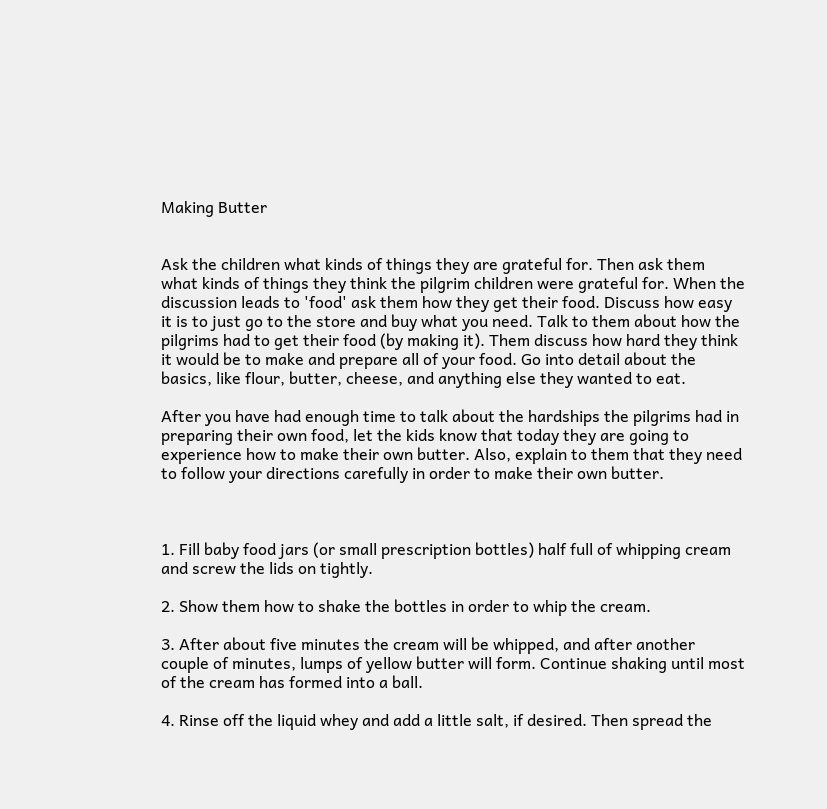Making Butter


Ask the children what kinds of things they are grateful for. Then ask them what kinds of things they think the pilgrim children were grateful for. When the discussion leads to 'food' ask them how they get their food. Discuss how easy it is to just go to the store and buy what you need. Talk to them about how the pilgrims had to get their food (by making it). Them discuss how hard they think it would be to make and prepare all of your food. Go into detail about the basics, like flour, butter, cheese, and anything else they wanted to eat.

After you have had enough time to talk about the hardships the pilgrims had in preparing their own food, let the kids know that today they are going to experience how to make their own butter. Also, explain to them that they need to follow your directions carefully in order to make their own butter.



1. Fill baby food jars (or small prescription bottles) half full of whipping cream and screw the lids on tightly.

2. Show them how to shake the bottles in order to whip the cream.

3. After about five minutes the cream will be whipped, and after another couple of minutes, lumps of yellow butter will form. Continue shaking until most of the cream has formed into a ball.

4. Rinse off the liquid whey and add a little salt, if desired. Then spread the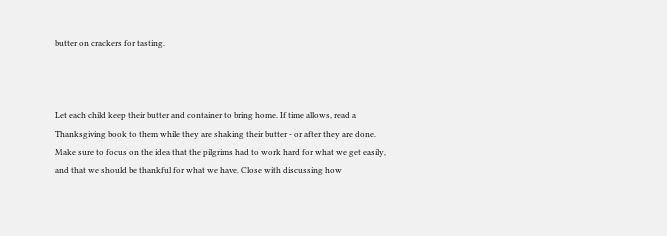butter on crackers for tasting.



Let each child keep their butter and container to bring home. If time allows, read a Thanksgiving book to them while they are shaking their butter - or after they are done. Make sure to focus on the idea that the pilgrims had to work hard for what we get easily, and that we should be thankful for what we have. Close with discussing how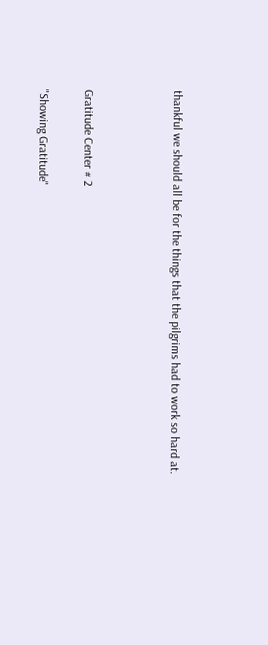thankful we should all be for the things that the pilgrims had to work so hard at.



Gratitude Center # 2

"Showing Gratitude"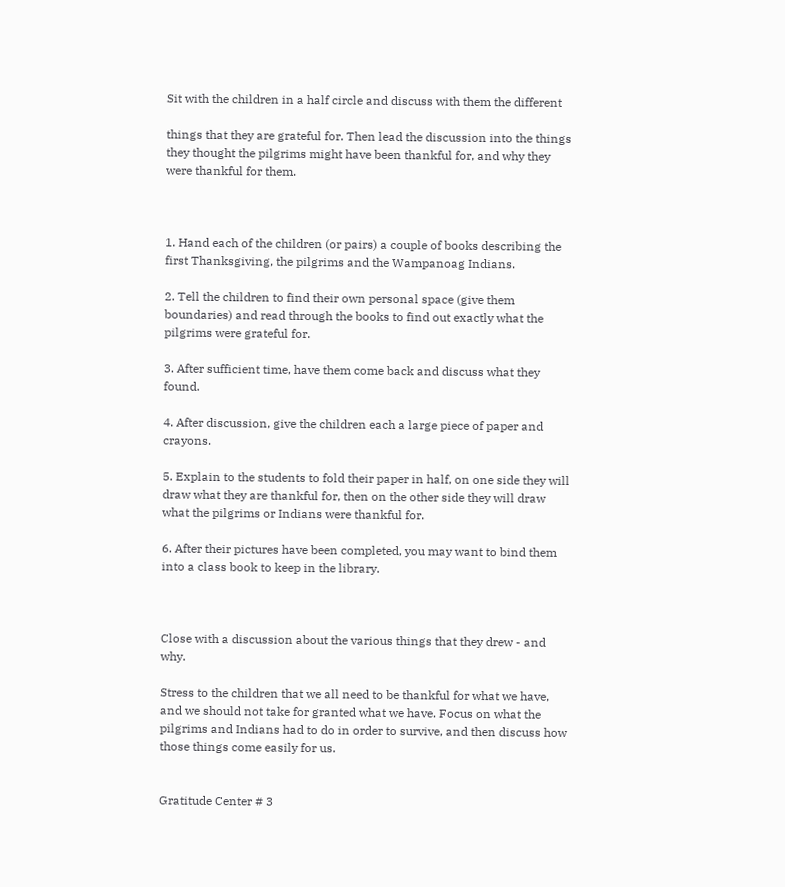Sit with the children in a half circle and discuss with them the different

things that they are grateful for. Then lead the discussion into the things they thought the pilgrims might have been thankful for, and why they were thankful for them.



1. Hand each of the children (or pairs) a couple of books describing the first Thanksgiving, the pilgrims and the Wampanoag Indians.

2. Tell the children to find their own personal space (give them boundaries) and read through the books to find out exactly what the pilgrims were grateful for.

3. After sufficient time, have them come back and discuss what they found.

4. After discussion, give the children each a large piece of paper and crayons.

5. Explain to the students to fold their paper in half, on one side they will draw what they are thankful for, then on the other side they will draw what the pilgrims or Indians were thankful for.

6. After their pictures have been completed, you may want to bind them into a class book to keep in the library.



Close with a discussion about the various things that they drew - and why.

Stress to the children that we all need to be thankful for what we have, and we should not take for granted what we have. Focus on what the pilgrims and Indians had to do in order to survive, and then discuss how those things come easily for us.


Gratitude Center # 3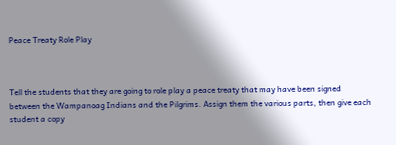Peace Treaty Role Play



Tell the students that they are going to role play a peace treaty that may have been signed between the Wampanoag Indians and the Pilgrims. Assign them the various parts, then give each student a copy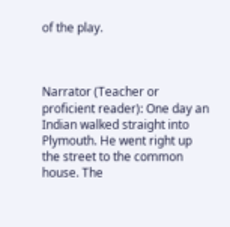of the play.



Narrator (Teacher or proficient reader): One day an Indian walked straight into Plymouth. He went right up the street to the common house. The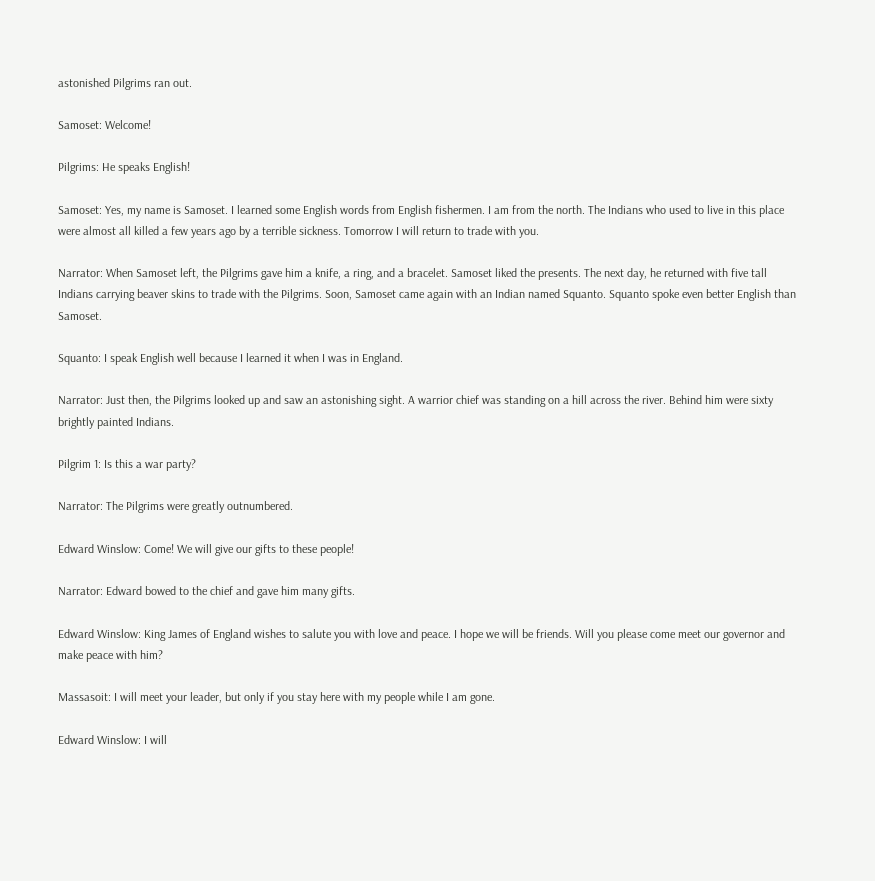astonished Pilgrims ran out.

Samoset: Welcome!

Pilgrims: He speaks English!

Samoset: Yes, my name is Samoset. I learned some English words from English fishermen. I am from the north. The Indians who used to live in this place were almost all killed a few years ago by a terrible sickness. Tomorrow I will return to trade with you.

Narrator: When Samoset left, the Pilgrims gave him a knife, a ring, and a bracelet. Samoset liked the presents. The next day, he returned with five tall Indians carrying beaver skins to trade with the Pilgrims. Soon, Samoset came again with an Indian named Squanto. Squanto spoke even better English than Samoset.

Squanto: I speak English well because I learned it when I was in England.

Narrator: Just then, the Pilgrims looked up and saw an astonishing sight. A warrior chief was standing on a hill across the river. Behind him were sixty brightly painted Indians.

Pilgrim 1: Is this a war party?

Narrator: The Pilgrims were greatly outnumbered.

Edward Winslow: Come! We will give our gifts to these people!

Narrator: Edward bowed to the chief and gave him many gifts.

Edward Winslow: King James of England wishes to salute you with love and peace. I hope we will be friends. Will you please come meet our governor and make peace with him?

Massasoit: I will meet your leader, but only if you stay here with my people while I am gone.

Edward Winslow: I will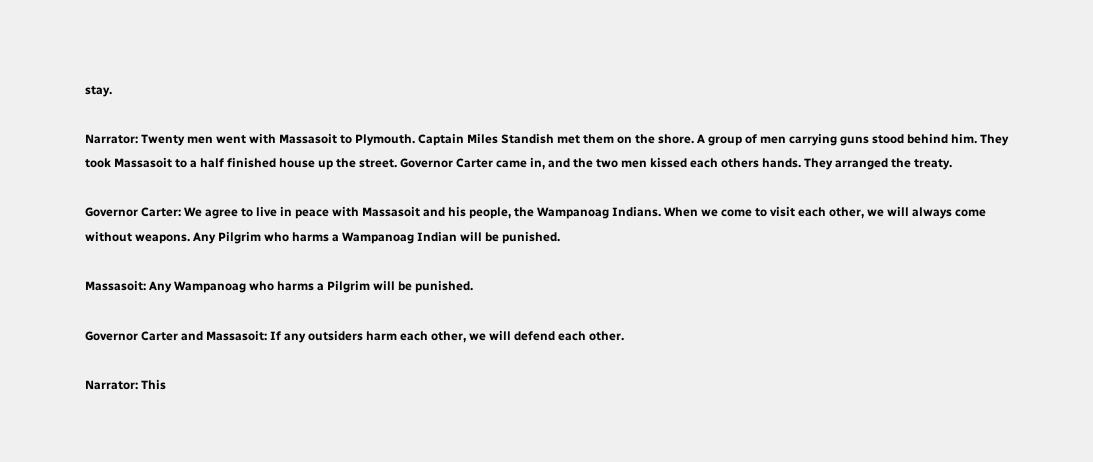stay.

Narrator: Twenty men went with Massasoit to Plymouth. Captain Miles Standish met them on the shore. A group of men carrying guns stood behind him. They took Massasoit to a half finished house up the street. Governor Carter came in, and the two men kissed each others hands. They arranged the treaty.

Governor Carter: We agree to live in peace with Massasoit and his people, the Wampanoag Indians. When we come to visit each other, we will always come without weapons. Any Pilgrim who harms a Wampanoag Indian will be punished.

Massasoit: Any Wampanoag who harms a Pilgrim will be punished.

Governor Carter and Massasoit: If any outsiders harm each other, we will defend each other.

Narrator: This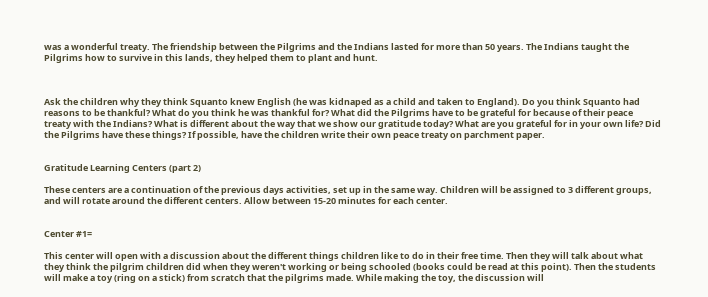was a wonderful treaty. The friendship between the Pilgrims and the Indians lasted for more than 50 years. The Indians taught the Pilgrims how to survive in this lands, they helped them to plant and hunt.



Ask the children why they think Squanto knew English (he was kidnaped as a child and taken to England). Do you think Squanto had reasons to be thankful? What do you think he was thankful for? What did the Pilgrims have to be grateful for because of their peace treaty with the Indians? What is different about the way that we show our gratitude today? What are you grateful for in your own life? Did the Pilgrims have these things? If possible, have the children write their own peace treaty on parchment paper.


Gratitude Learning Centers (part 2)

These centers are a continuation of the previous days activities, set up in the same way. Children will be assigned to 3 different groups, and will rotate around the different centers. Allow between 15-20 minutes for each center.


Center #1=

This center will open with a discussion about the different things children like to do in their free time. Then they will talk about what they think the pilgrim children did when they weren't working or being schooled (books could be read at this point). Then the students will make a toy (ring on a stick) from scratch that the pilgrims made. While making the toy, the discussion will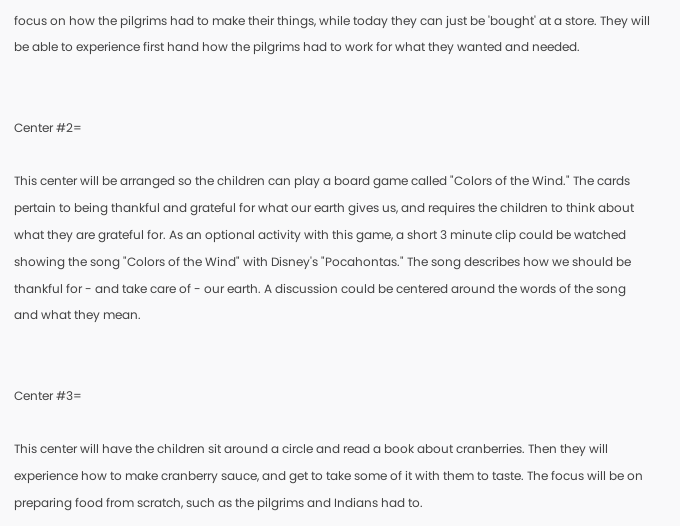focus on how the pilgrims had to make their things, while today they can just be 'bought' at a store. They will be able to experience first hand how the pilgrims had to work for what they wanted and needed.


Center #2=

This center will be arranged so the children can play a board game called "Colors of the Wind." The cards pertain to being thankful and grateful for what our earth gives us, and requires the children to think about what they are grateful for. As an optional activity with this game, a short 3 minute clip could be watched showing the song "Colors of the Wind" with Disney's "Pocahontas." The song describes how we should be thankful for - and take care of - our earth. A discussion could be centered around the words of the song and what they mean.


Center #3=

This center will have the children sit around a circle and read a book about cranberries. Then they will experience how to make cranberry sauce, and get to take some of it with them to taste. The focus will be on preparing food from scratch, such as the pilgrims and Indians had to.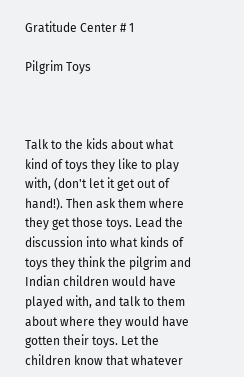Gratitude Center # 1

Pilgrim Toys



Talk to the kids about what kind of toys they like to play with, (don't let it get out of hand!). Then ask them where they get those toys. Lead the discussion into what kinds of toys they think the pilgrim and Indian children would have played with, and talk to them about where they would have gotten their toys. Let the children know that whatever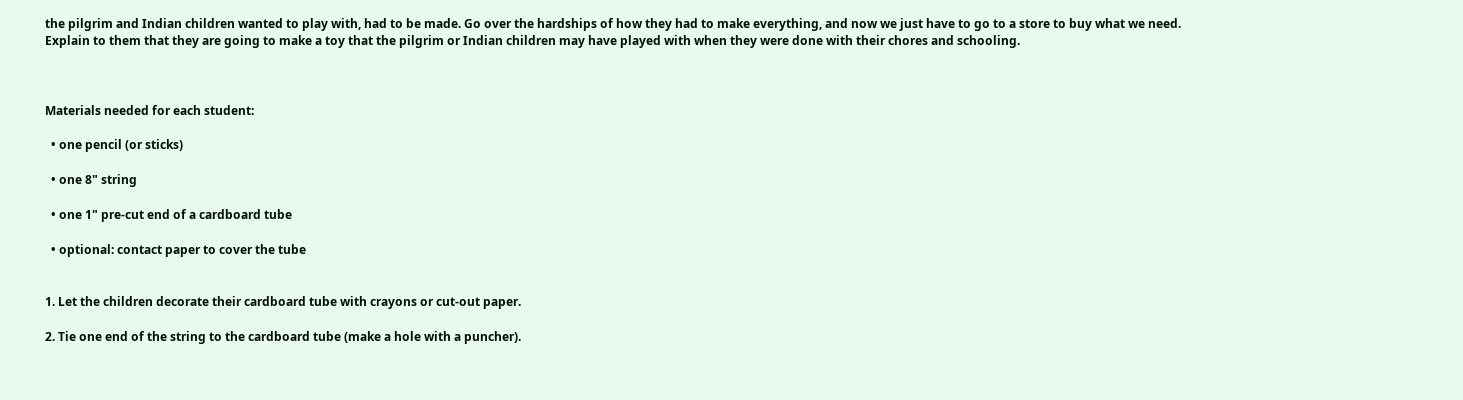the pilgrim and Indian children wanted to play with, had to be made. Go over the hardships of how they had to make everything, and now we just have to go to a store to buy what we need. Explain to them that they are going to make a toy that the pilgrim or Indian children may have played with when they were done with their chores and schooling.



Materials needed for each student:

  • one pencil (or sticks)

  • one 8" string

  • one 1" pre-cut end of a cardboard tube

  • optional: contact paper to cover the tube


1. Let the children decorate their cardboard tube with crayons or cut-out paper.

2. Tie one end of the string to the cardboard tube (make a hole with a puncher).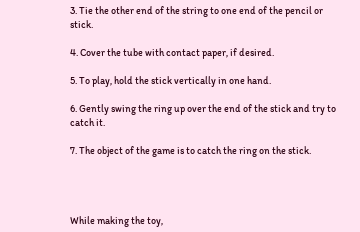3. Tie the other end of the string to one end of the pencil or stick.

4. Cover the tube with contact paper, if desired.

5. To play, hold the stick vertically in one hand.

6. Gently swing the ring up over the end of the stick and try to catch it.

7. The object of the game is to catch the ring on the stick.




While making the toy,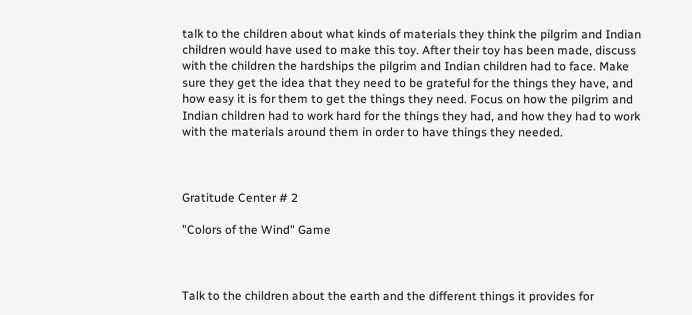talk to the children about what kinds of materials they think the pilgrim and Indian children would have used to make this toy. After their toy has been made, discuss with the children the hardships the pilgrim and Indian children had to face. Make sure they get the idea that they need to be grateful for the things they have, and how easy it is for them to get the things they need. Focus on how the pilgrim and Indian children had to work hard for the things they had, and how they had to work with the materials around them in order to have things they needed.



Gratitude Center # 2

"Colors of the Wind" Game



Talk to the children about the earth and the different things it provides for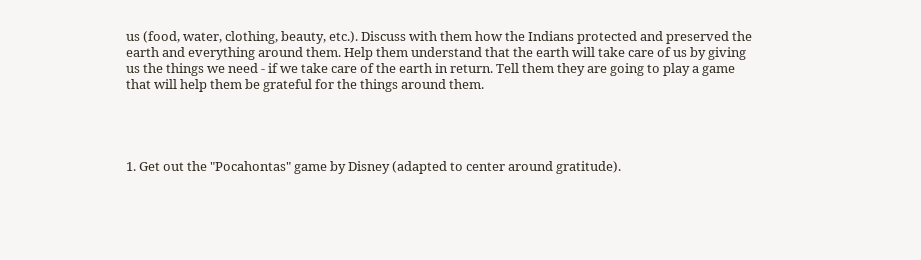us (food, water, clothing, beauty, etc.). Discuss with them how the Indians protected and preserved the earth and everything around them. Help them understand that the earth will take care of us by giving us the things we need - if we take care of the earth in return. Tell them they are going to play a game that will help them be grateful for the things around them.




1. Get out the "Pocahontas" game by Disney (adapted to center around gratitude).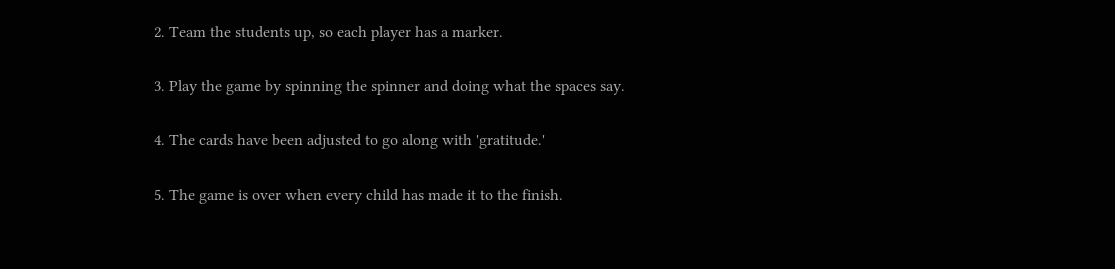2. Team the students up, so each player has a marker.

3. Play the game by spinning the spinner and doing what the spaces say.

4. The cards have been adjusted to go along with 'gratitude.'

5. The game is over when every child has made it to the finish.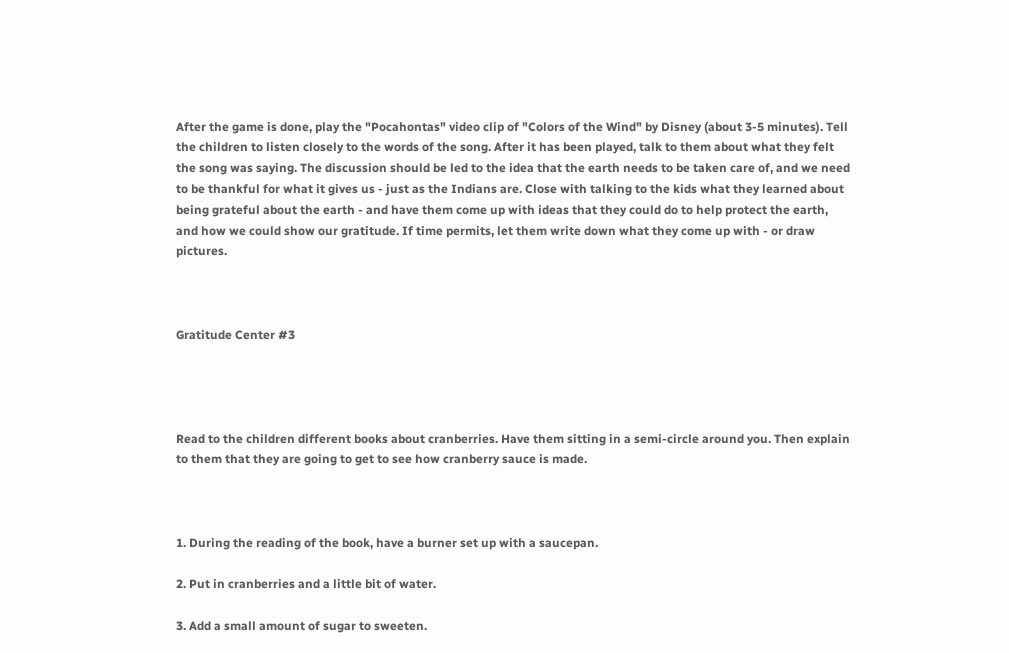After the game is done, play the "Pocahontas" video clip of "Colors of the Wind" by Disney (about 3-5 minutes). Tell the children to listen closely to the words of the song. After it has been played, talk to them about what they felt the song was saying. The discussion should be led to the idea that the earth needs to be taken care of, and we need to be thankful for what it gives us - just as the Indians are. Close with talking to the kids what they learned about being grateful about the earth - and have them come up with ideas that they could do to help protect the earth, and how we could show our gratitude. If time permits, let them write down what they come up with - or draw pictures.



Gratitude Center #3




Read to the children different books about cranberries. Have them sitting in a semi-circle around you. Then explain to them that they are going to get to see how cranberry sauce is made.



1. During the reading of the book, have a burner set up with a saucepan.

2. Put in cranberries and a little bit of water.

3. Add a small amount of sugar to sweeten.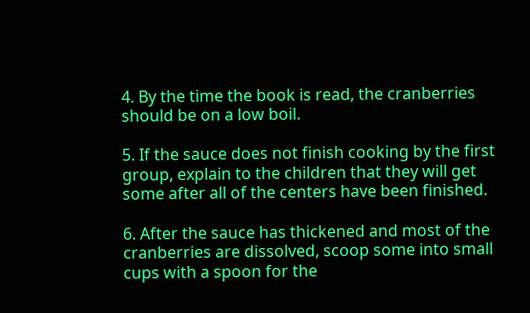4. By the time the book is read, the cranberries should be on a low boil.

5. If the sauce does not finish cooking by the first group, explain to the children that they will get some after all of the centers have been finished.

6. After the sauce has thickened and most of the cranberries are dissolved, scoop some into small cups with a spoon for the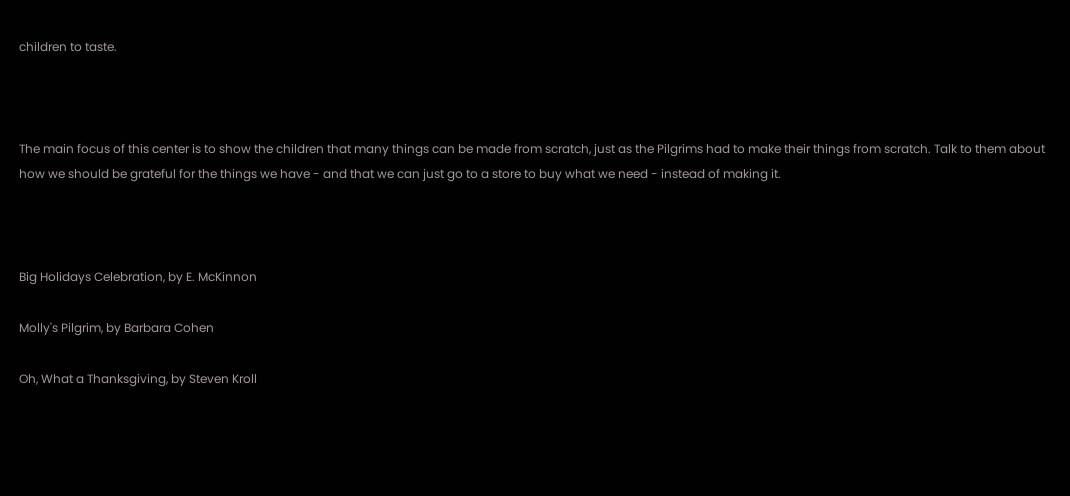children to taste.



The main focus of this center is to show the children that many things can be made from scratch, just as the Pilgrims had to make their things from scratch. Talk to them about how we should be grateful for the things we have - and that we can just go to a store to buy what we need - instead of making it.



Big Holidays Celebration, by E. McKinnon

Molly's Pilgrim, by Barbara Cohen

Oh, What a Thanksgiving, by Steven Kroll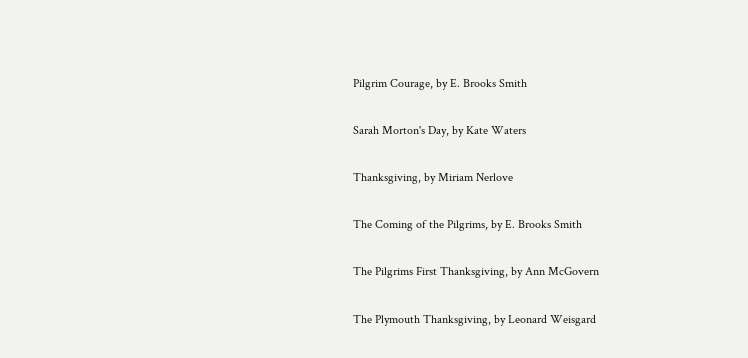Pilgrim Courage, by E. Brooks Smith

Sarah Morton's Day, by Kate Waters

Thanksgiving, by Miriam Nerlove

The Coming of the Pilgrims, by E. Brooks Smith

The Pilgrims First Thanksgiving, by Ann McGovern

The Plymouth Thanksgiving, by Leonard Weisgard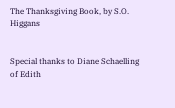The Thanksgiving Book, by S.O. Higgans


Special thanks to Diane Schaelling of Edith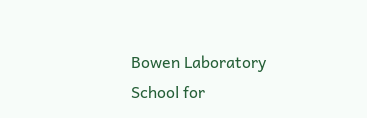Bowen Laboratory School for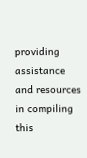providing assistance and resources in compiling this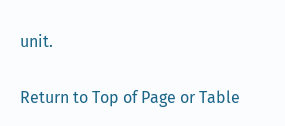unit.

Return to Top of Page or Table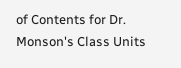of Contents for Dr. Monson's Class Units